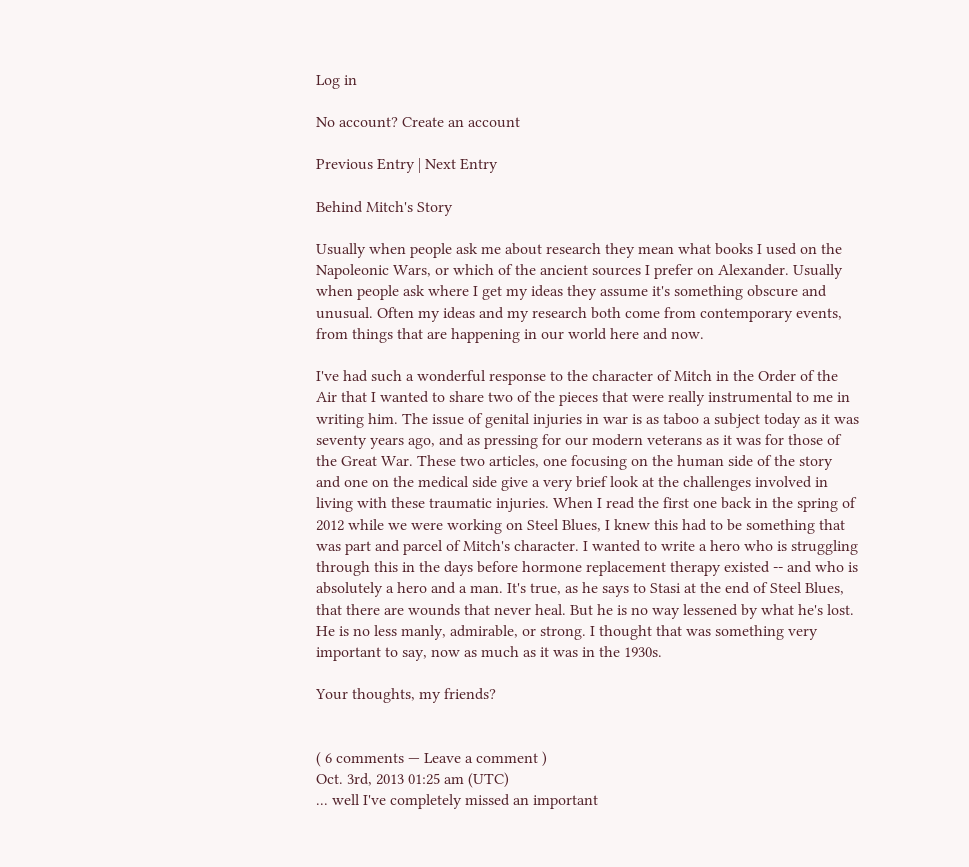Log in

No account? Create an account

Previous Entry | Next Entry

Behind Mitch's Story

Usually when people ask me about research they mean what books I used on the Napoleonic Wars, or which of the ancient sources I prefer on Alexander. Usually when people ask where I get my ideas they assume it's something obscure and unusual. Often my ideas and my research both come from contemporary events, from things that are happening in our world here and now.

I've had such a wonderful response to the character of Mitch in the Order of the Air that I wanted to share two of the pieces that were really instrumental to me in writing him. The issue of genital injuries in war is as taboo a subject today as it was seventy years ago, and as pressing for our modern veterans as it was for those of the Great War. These two articles, one focusing on the human side of the story and one on the medical side give a very brief look at the challenges involved in living with these traumatic injuries. When I read the first one back in the spring of 2012 while we were working on Steel Blues, I knew this had to be something that was part and parcel of Mitch's character. I wanted to write a hero who is struggling through this in the days before hormone replacement therapy existed -- and who is absolutely a hero and a man. It's true, as he says to Stasi at the end of Steel Blues, that there are wounds that never heal. But he is no way lessened by what he's lost. He is no less manly, admirable, or strong. I thought that was something very important to say, now as much as it was in the 1930s.

Your thoughts, my friends?


( 6 comments — Leave a comment )
Oct. 3rd, 2013 01:25 am (UTC)
... well I've completely missed an important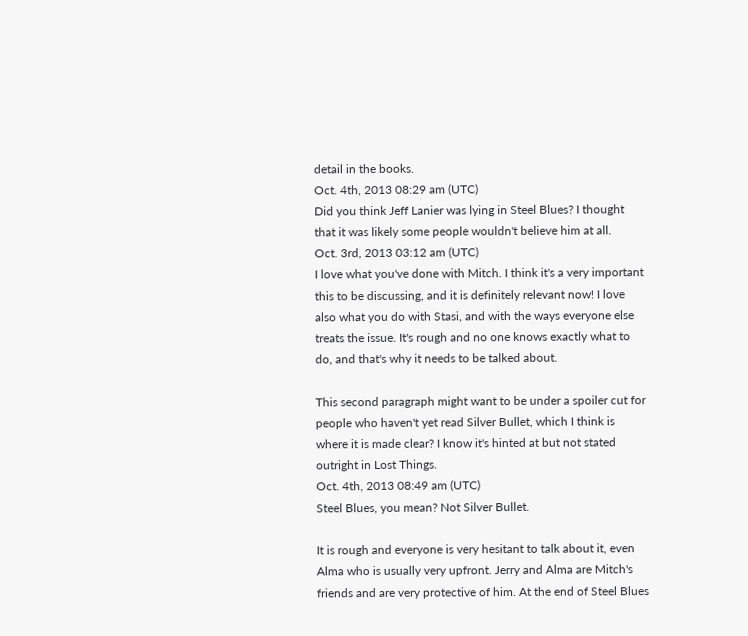detail in the books.
Oct. 4th, 2013 08:29 am (UTC)
Did you think Jeff Lanier was lying in Steel Blues? I thought that it was likely some people wouldn't believe him at all.
Oct. 3rd, 2013 03:12 am (UTC)
I love what you've done with Mitch. I think it's a very important this to be discussing, and it is definitely relevant now! I love also what you do with Stasi, and with the ways everyone else treats the issue. It's rough and no one knows exactly what to do, and that's why it needs to be talked about.

This second paragraph might want to be under a spoiler cut for people who haven't yet read Silver Bullet, which I think is where it is made clear? I know it's hinted at but not stated outright in Lost Things.
Oct. 4th, 2013 08:49 am (UTC)
Steel Blues, you mean? Not Silver Bullet.

It is rough and everyone is very hesitant to talk about it, even Alma who is usually very upfront. Jerry and Alma are Mitch's friends and are very protective of him. At the end of Steel Blues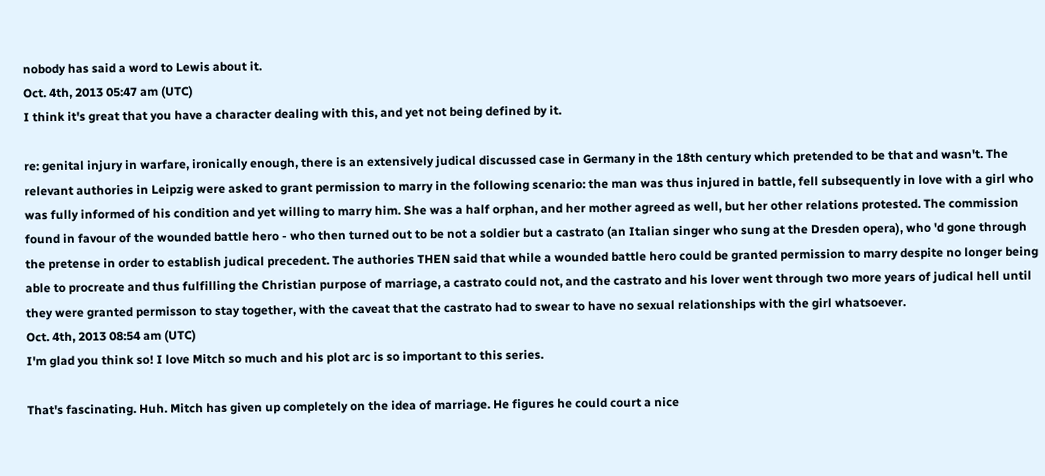nobody has said a word to Lewis about it.
Oct. 4th, 2013 05:47 am (UTC)
I think it's great that you have a character dealing with this, and yet not being defined by it.

re: genital injury in warfare, ironically enough, there is an extensively judical discussed case in Germany in the 18th century which pretended to be that and wasn't. The relevant authories in Leipzig were asked to grant permission to marry in the following scenario: the man was thus injured in battle, fell subsequently in love with a girl who was fully informed of his condition and yet willing to marry him. She was a half orphan, and her mother agreed as well, but her other relations protested. The commission found in favour of the wounded battle hero - who then turned out to be not a soldier but a castrato (an Italian singer who sung at the Dresden opera), who 'd gone through the pretense in order to establish judical precedent. The authories THEN said that while a wounded battle hero could be granted permission to marry despite no longer being able to procreate and thus fulfilling the Christian purpose of marriage, a castrato could not, and the castrato and his lover went through two more years of judical hell until they were granted permisson to stay together, with the caveat that the castrato had to swear to have no sexual relationships with the girl whatsoever.
Oct. 4th, 2013 08:54 am (UTC)
I'm glad you think so! I love Mitch so much and his plot arc is so important to this series.

That's fascinating. Huh. Mitch has given up completely on the idea of marriage. He figures he could court a nice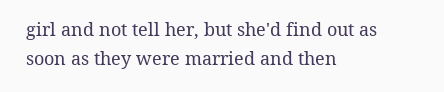girl and not tell her, but she'd find out as soon as they were married and then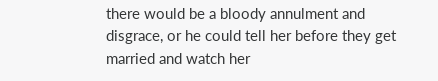there would be a bloody annulment and disgrace, or he could tell her before they get married and watch her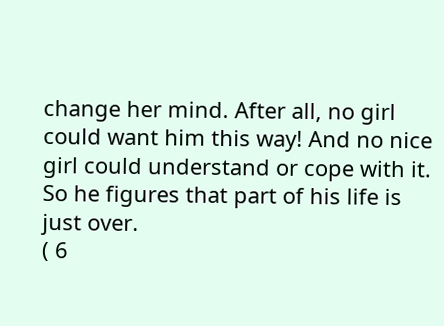change her mind. After all, no girl could want him this way! And no nice girl could understand or cope with it. So he figures that part of his life is just over.
( 6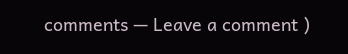comments — Leave a comment )